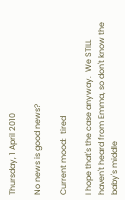Thursday, 1 April 2010

No news is good news?

Current mood:  tired

I hope that's the case anyway.  We STILL haven't heard from Emma, so don't know the baby's middle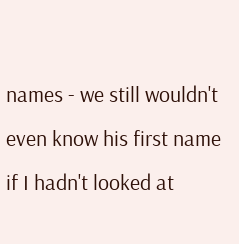names - we still wouldn't even know his first name if I hadn't looked at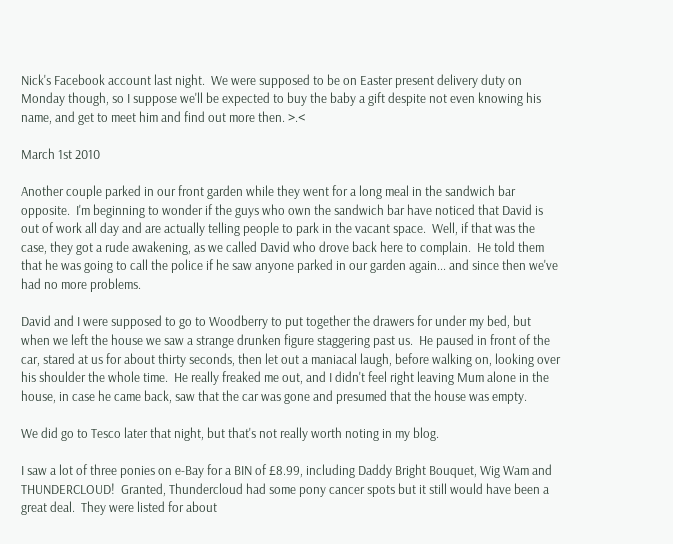Nick's Facebook account last night.  We were supposed to be on Easter present delivery duty on Monday though, so I suppose we'll be expected to buy the baby a gift despite not even knowing his name, and get to meet him and find out more then. >.<

March 1st 2010

Another couple parked in our front garden while they went for a long meal in the sandwich bar opposite.  I'm beginning to wonder if the guys who own the sandwich bar have noticed that David is out of work all day and are actually telling people to park in the vacant space.  Well, if that was the case, they got a rude awakening, as we called David who drove back here to complain.  He told them that he was going to call the police if he saw anyone parked in our garden again... and since then we've had no more problems.

David and I were supposed to go to Woodberry to put together the drawers for under my bed, but when we left the house we saw a strange drunken figure staggering past us.  He paused in front of the car, stared at us for about thirty seconds, then let out a maniacal laugh, before walking on, looking over his shoulder the whole time.  He really freaked me out, and I didn't feel right leaving Mum alone in the house, in case he came back, saw that the car was gone and presumed that the house was empty.

We did go to Tesco later that night, but that's not really worth noting in my blog.

I saw a lot of three ponies on e-Bay for a BIN of £8.99, including Daddy Bright Bouquet, Wig Wam and THUNDERCLOUD!  Granted, Thundercloud had some pony cancer spots but it still would have been a great deal.  They were listed for about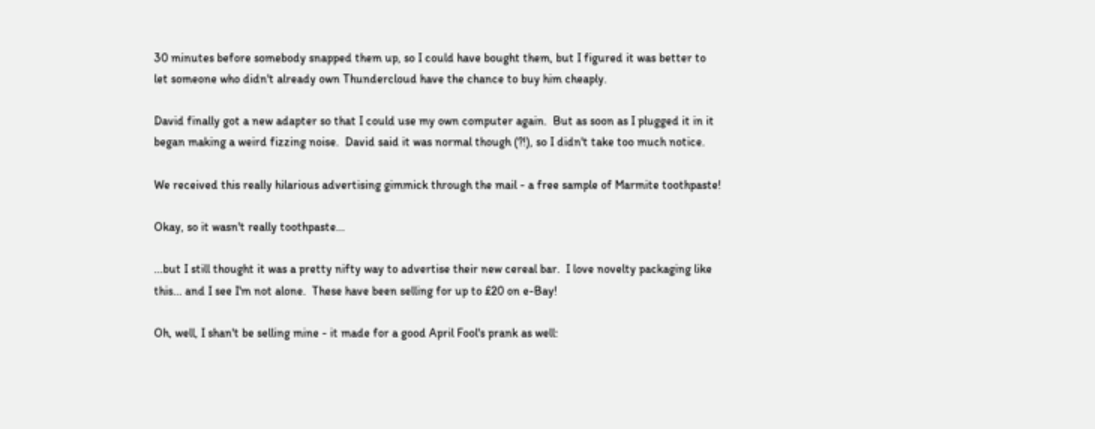30 minutes before somebody snapped them up, so I could have bought them, but I figured it was better to let someone who didn't already own Thundercloud have the chance to buy him cheaply.

David finally got a new adapter so that I could use my own computer again.  But as soon as I plugged it in it began making a weird fizzing noise.  David said it was normal though (?!), so I didn't take too much notice.

We received this really hilarious advertising gimmick through the mail - a free sample of Marmite toothpaste!

Okay, so it wasn't really toothpaste...

...but I still thought it was a pretty nifty way to advertise their new cereal bar.  I love novelty packaging like this... and I see I'm not alone.  These have been selling for up to £20 on e-Bay!

Oh, well, I shan't be selling mine - it made for a good April Fool's prank as well: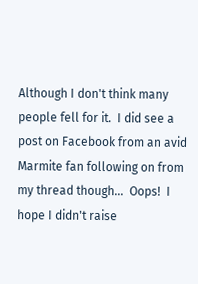Although I don't think many people fell for it.  I did see a post on Facebook from an avid Marmite fan following on from my thread though...  Oops!  I hope I didn't raise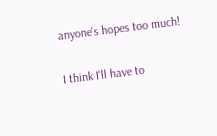anyone's hopes too much!

I think I'll have to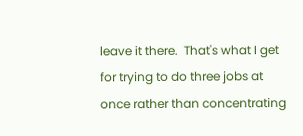leave it there.  That's what I get for trying to do three jobs at once rather than concentrating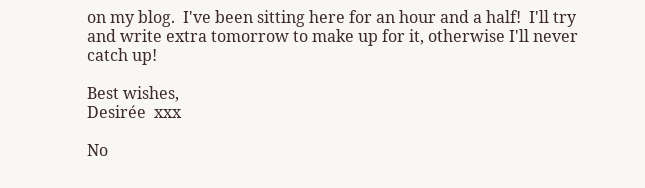on my blog.  I've been sitting here for an hour and a half!  I'll try and write extra tomorrow to make up for it, otherwise I'll never catch up!

Best wishes,
Desirée  xxx

No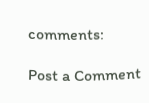comments:

Post a Comment